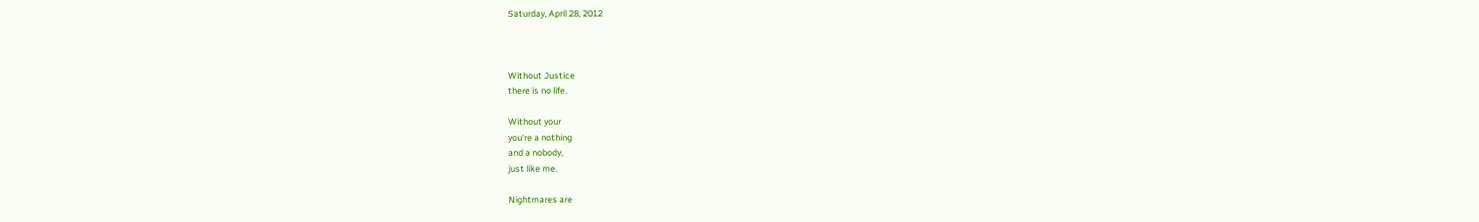Saturday, April 28, 2012



Without Justice
there is no life.

Without your
you're a nothing
and a nobody,
just like me.

Nightmares are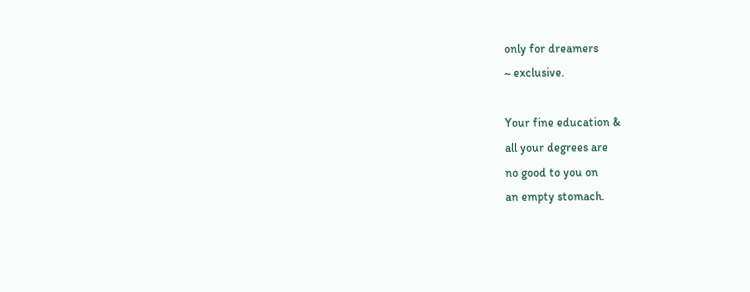only for dreamers
~ exclusive.

Your fine education &
all your degrees are
no good to you on
an empty stomach.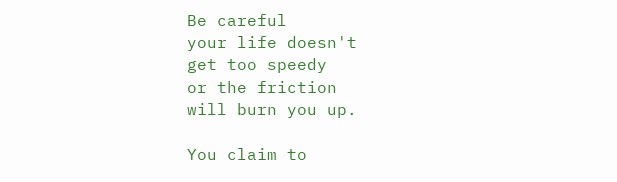Be careful
your life doesn't
get too speedy
or the friction
will burn you up.

You claim to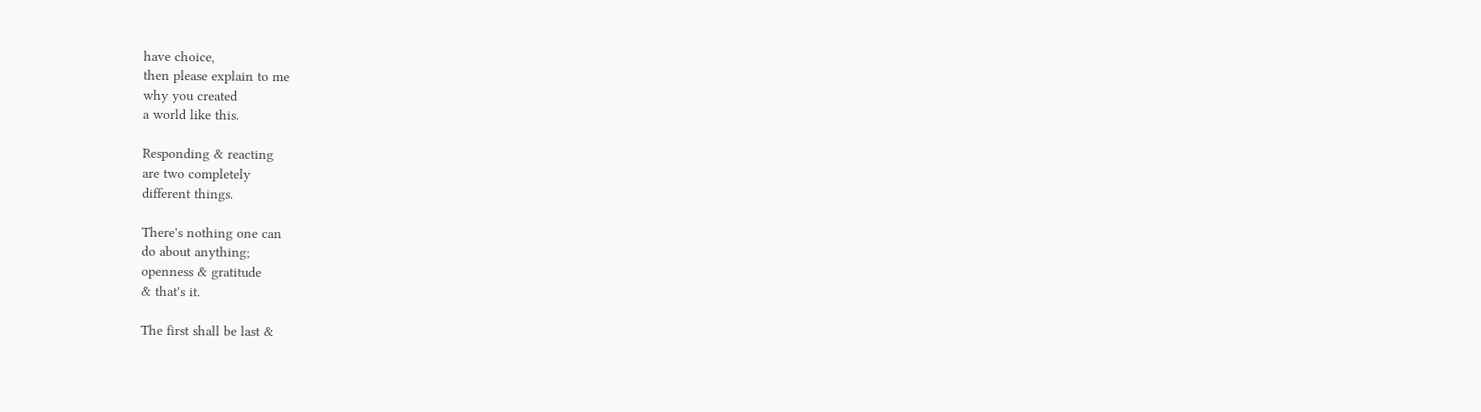have choice,
then please explain to me
why you created
a world like this.

Responding & reacting
are two completely
different things.

There's nothing one can
do about anything;
openness & gratitude
& that's it.

The first shall be last &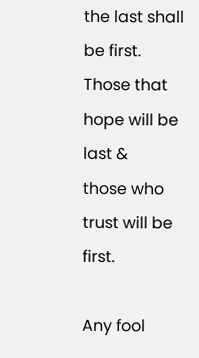the last shall be first.
Those that hope will be last &
those who trust will be first.

Any fool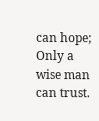can hope;
Only a wise man can trust.